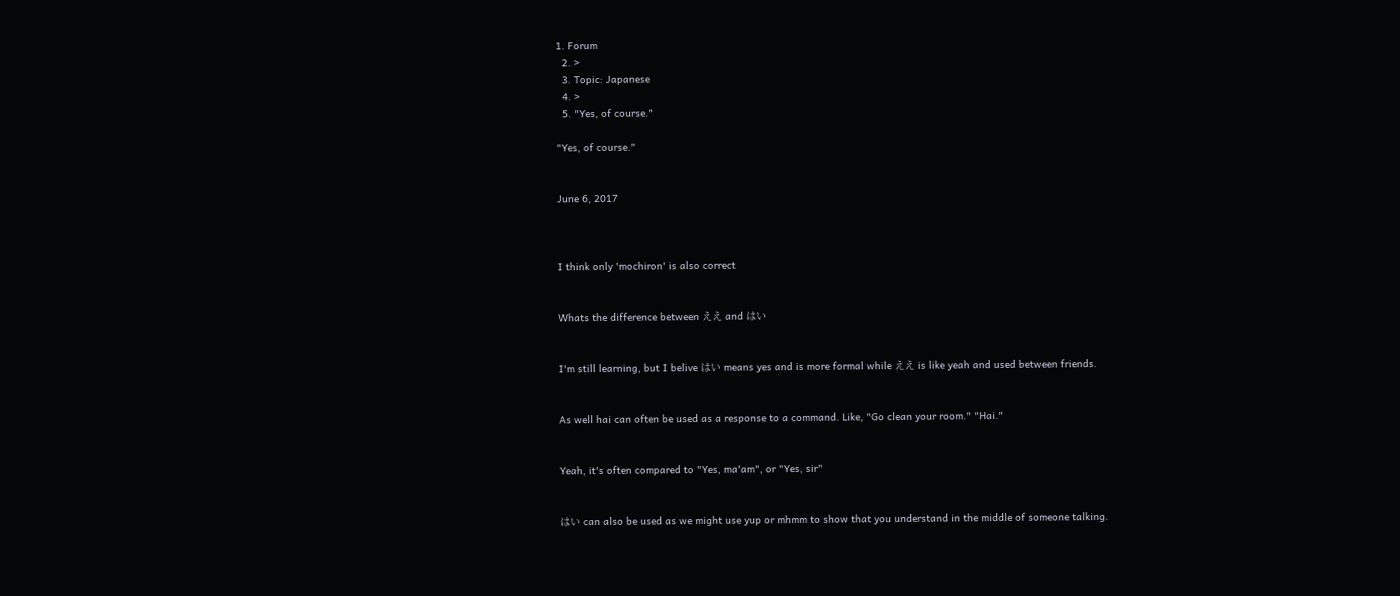1. Forum
  2. >
  3. Topic: Japanese
  4. >
  5. "Yes, of course."

"Yes, of course."


June 6, 2017



I think only 'mochiron' is also correct


Whats the difference between ええ and はい


I'm still learning, but I belive はい means yes and is more formal while ええ is like yeah and used between friends.


As well hai can often be used as a response to a command. Like, "Go clean your room." "Hai."


Yeah, it's often compared to "Yes, ma'am", or "Yes, sir"


はい can also be used as we might use yup or mhmm to show that you understand in the middle of someone talking.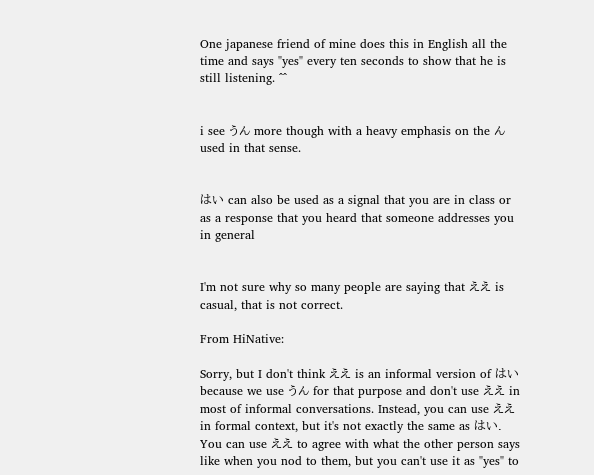One japanese friend of mine does this in English all the time and says "yes" every ten seconds to show that he is still listening. ^^


i see うん more though with a heavy emphasis on the ん used in that sense.


はい can also be used as a signal that you are in class or as a response that you heard that someone addresses you in general


I'm not sure why so many people are saying that ええ is casual, that is not correct.

From HiNative:

Sorry, but I don't think ええ is an informal version of はい because we use うん for that purpose and don't use ええ in most of informal conversations. Instead, you can use ええ in formal context, but it's not exactly the same as はい. You can use ええ to agree with what the other person says like when you nod to them, but you can't use it as "yes" to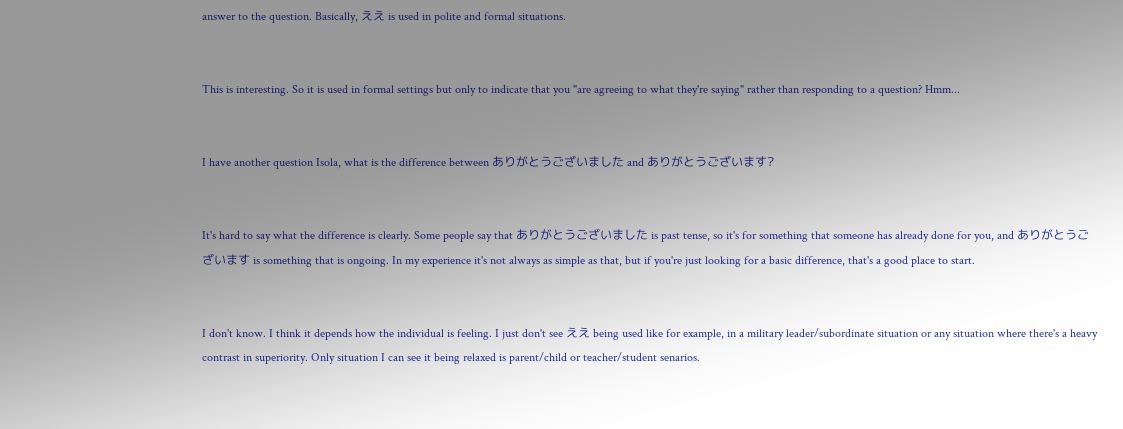answer to the question. Basically, ええ is used in polite and formal situations.


This is interesting. So it is used in formal settings but only to indicate that you "are agreeing to what they're saying" rather than responding to a question? Hmm...


I have another question Isola, what is the difference between ありがとうございました and ありがとうございます?


It's hard to say what the difference is clearly. Some people say that ありがとうございました is past tense, so it's for something that someone has already done for you, and ありがとうございます is something that is ongoing. In my experience it's not always as simple as that, but if you're just looking for a basic difference, that's a good place to start.


I don't know. I think it depends how the individual is feeling. I just don't see ええ being used like for example, in a military leader/subordinate situation or any situation where there's a heavy contrast in superiority. Only situation I can see it being relaxed is parent/child or teacher/student senarios.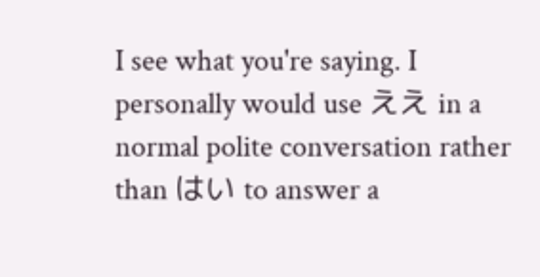I see what you're saying. I personally would use ええ in a normal polite conversation rather than はい to answer a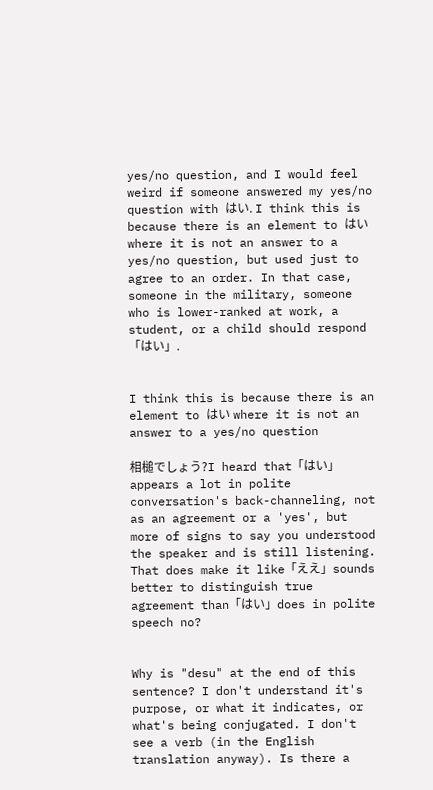yes/no question, and I would feel weird if someone answered my yes/no question with はい. I think this is because there is an element to はい where it is not an answer to a yes/no question, but used just to agree to an order. In that case, someone in the military, someone who is lower-ranked at work, a student, or a child should respond 「はい」.


I think this is because there is an element to はい where it is not an answer to a yes/no question

相槌でしょう?I heard that「はい」appears a lot in polite conversation's back-channeling, not as an agreement or a 'yes', but more of signs to say you understood the speaker and is still listening. That does make it like「ええ」sounds better to distinguish true agreement than「はい」does in polite speech no?


Why is "desu" at the end of this sentence? I don't understand it's purpose, or what it indicates, or what's being conjugated. I don't see a verb (in the English translation anyway). Is there a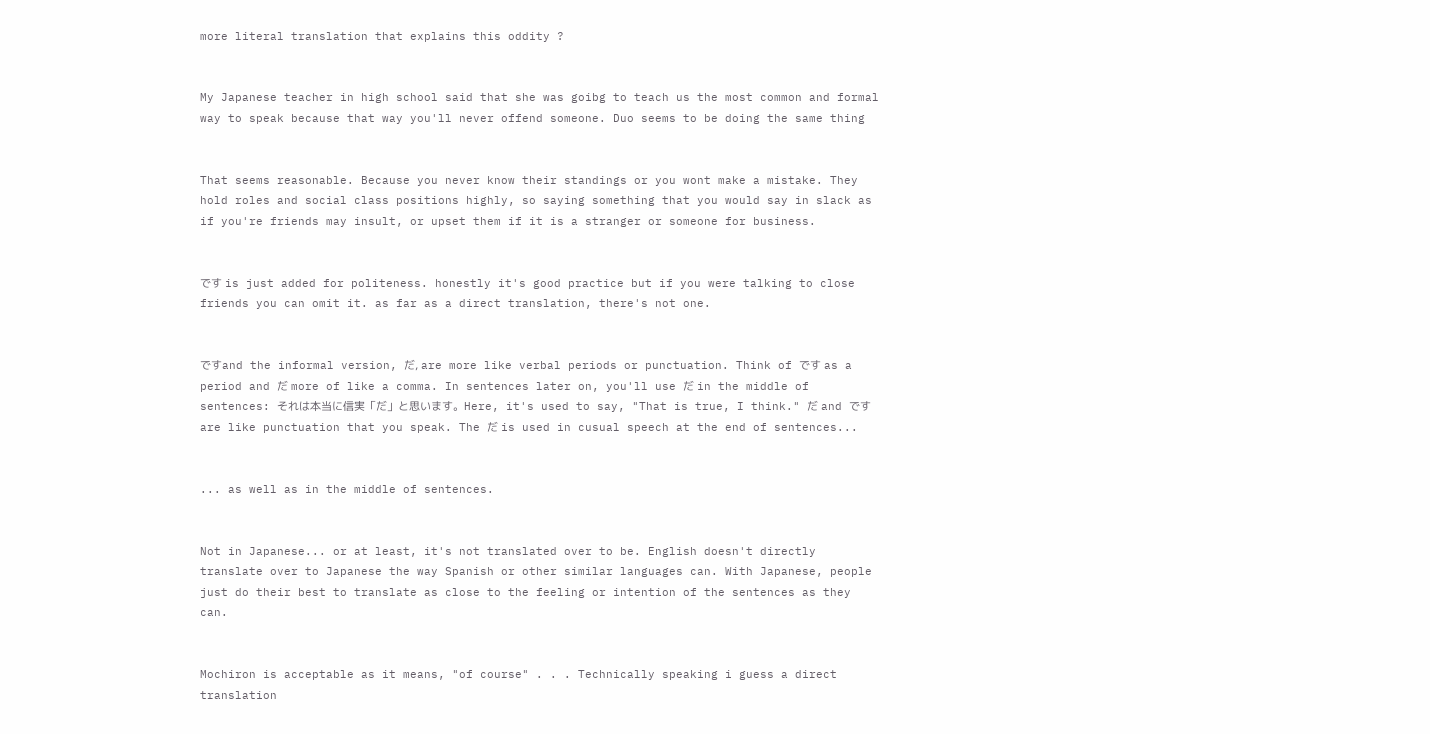more literal translation that explains this oddity ?


My Japanese teacher in high school said that she was goibg to teach us the most common and formal way to speak because that way you'll never offend someone. Duo seems to be doing the same thing


That seems reasonable. Because you never know their standings or you wont make a mistake. They hold roles and social class positions highly, so saying something that you would say in slack as if you're friends may insult, or upset them if it is a stranger or someone for business.


です is just added for politeness. honestly it's good practice but if you were talking to close friends you can omit it. as far as a direct translation, there's not one.


ですand the informal version, だ, are more like verbal periods or punctuation. Think of です as a period and だ more of like a comma. In sentences later on, you'll use だ in the middle of sentences: それは本当に信実「だ」と思います。Here, it's used to say, "That is true, I think." だ and です are like punctuation that you speak. The だ is used in cusual speech at the end of sentences...


... as well as in the middle of sentences.


Not in Japanese... or at least, it's not translated over to be. English doesn't directly translate over to Japanese the way Spanish or other similar languages can. With Japanese, people just do their best to translate as close to the feeling or intention of the sentences as they can.


Mochiron is acceptable as it means, "of course" . . . Technically speaking i guess a direct translation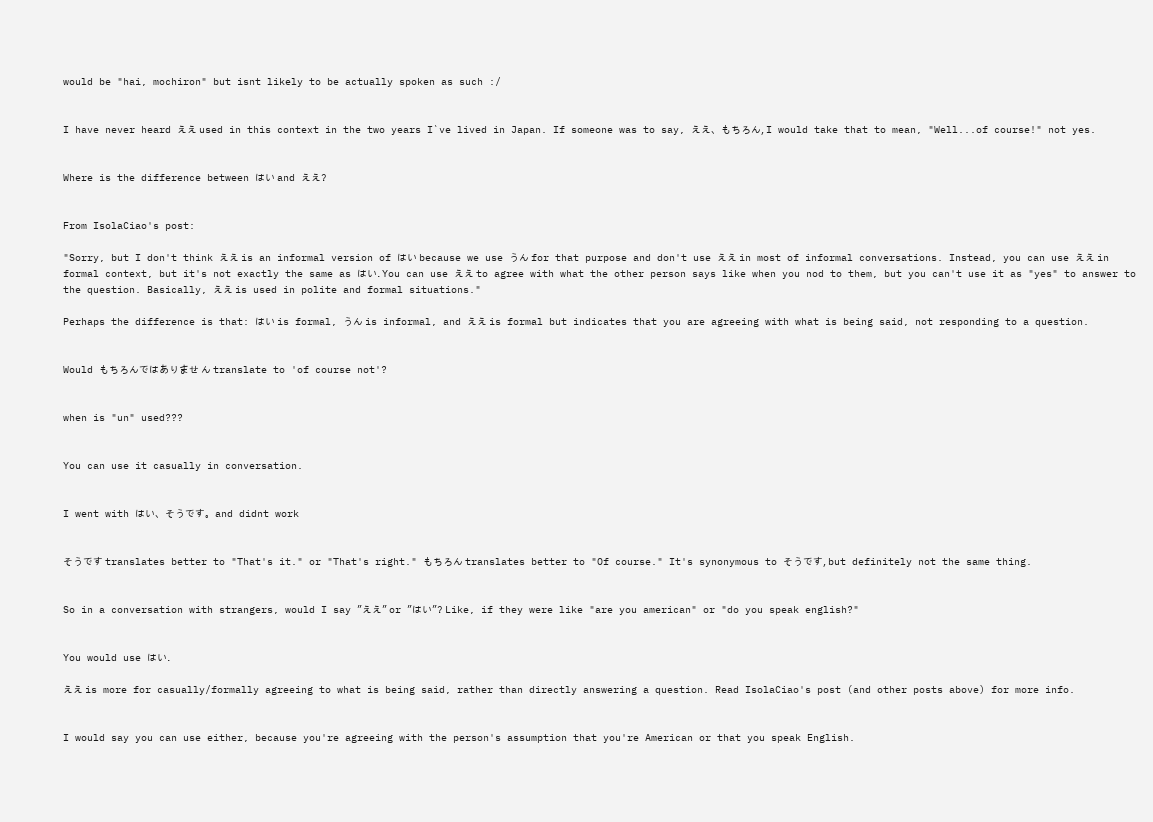would be "hai, mochiron" but isnt likely to be actually spoken as such :/


I have never heard ええ used in this context in the two years I`ve lived in Japan. If someone was to say, ええ、もちろん, I would take that to mean, "Well...of course!" not yes.


Where is the difference between はい and ええ?


From IsolaCiao's post:

"Sorry, but I don't think ええ is an informal version of はい because we use うん for that purpose and don't use ええ in most of informal conversations. Instead, you can use ええ in formal context, but it's not exactly the same as はい. You can use ええ to agree with what the other person says like when you nod to them, but you can't use it as "yes" to answer to the question. Basically, ええ is used in polite and formal situations."

Perhaps the difference is that: はい is formal, うん is informal, and ええ is formal but indicates that you are agreeing with what is being said, not responding to a question.


Would もちろんではありませ ん translate to 'of course not'?


when is "un" used???


You can use it casually in conversation.


I went with はい、そうです。and didnt work


そうです translates better to "That's it." or "That's right." もちろん translates better to "Of course." It's synonymous to そうです, but definitely not the same thing.


So in a conversation with strangers, would I say "ええ" or "はい"? Like, if they were like "are you american" or "do you speak english?"


You would use はい.

ええ is more for casually/formally agreeing to what is being said, rather than directly answering a question. Read IsolaCiao's post (and other posts above) for more info.


I would say you can use either, because you're agreeing with the person's assumption that you're American or that you speak English.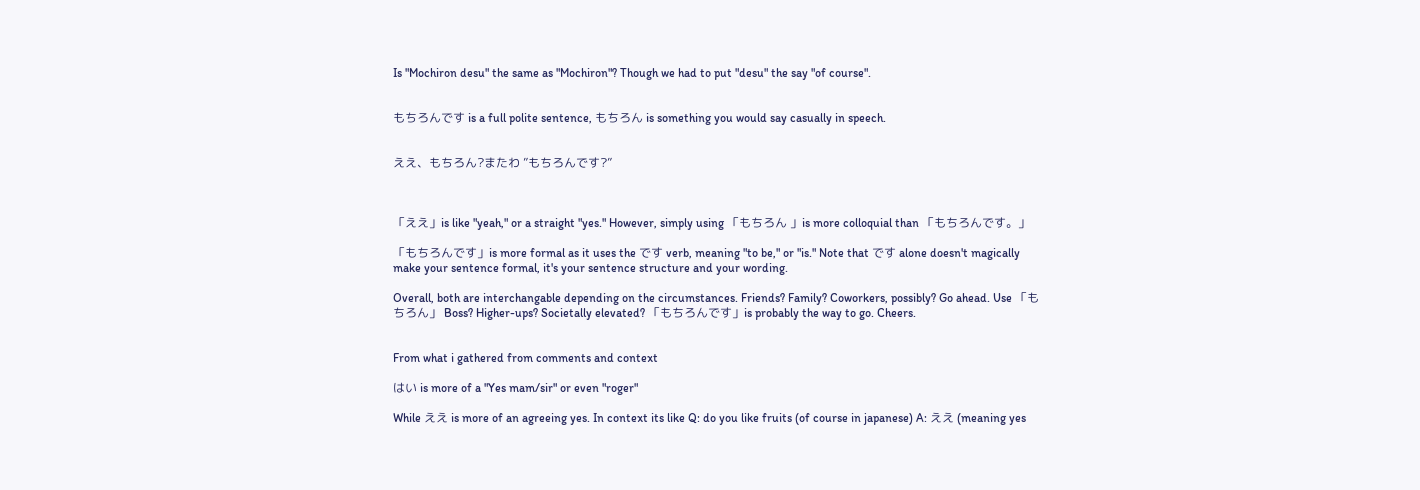Is "Mochiron desu" the same as "Mochiron"? Though we had to put "desu" the say "of course".


もちろんです is a full polite sentence, もちろん is something you would say casually in speech.


ええ、もちろん?またわ ”もちろんです?”



「ええ」is like "yeah," or a straight "yes." However, simply using 「もちろん 」is more colloquial than 「もちろんです。」

「もちろんです」is more formal as it uses the です verb, meaning "to be," or "is." Note that です alone doesn't magically make your sentence formal, it's your sentence structure and your wording.

Overall, both are interchangable depending on the circumstances. Friends? Family? Coworkers, possibly? Go ahead. Use 「もちろん」 Boss? Higher-ups? Societally elevated? 「もちろんです」is probably the way to go. Cheers.


From what i gathered from comments and context

はい is more of a "Yes mam/sir" or even "roger"

While ええ is more of an agreeing yes. In context its like Q: do you like fruits (of course in japanese) A: ええ (meaning yes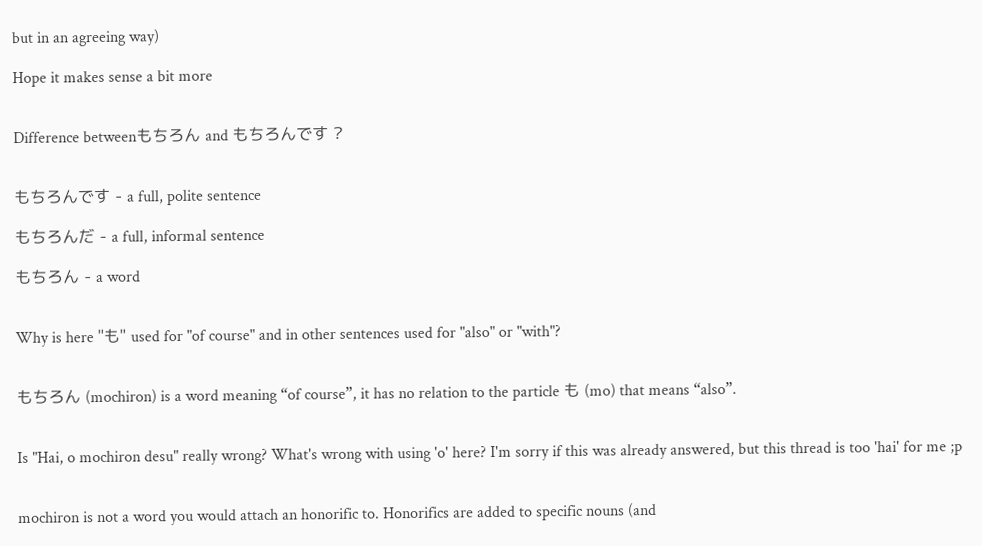but in an agreeing way)

Hope it makes sense a bit more


Difference betweenもちろん and もちろんです ?


もちろんです - a full, polite sentence

もちろんだ - a full, informal sentence

もちろん - a word


Why is here "も" used for "of course" and in other sentences used for "also" or "with"?


もちろん (mochiron) is a word meaning “of course”, it has no relation to the particle も (mo) that means “also”.


Is "Hai, o mochiron desu" really wrong? What's wrong with using 'o' here? I'm sorry if this was already answered, but this thread is too 'hai' for me ;p


mochiron is not a word you would attach an honorific to. Honorifics are added to specific nouns (and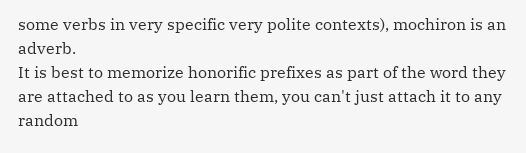some verbs in very specific very polite contexts), mochiron is an adverb.
It is best to memorize honorific prefixes as part of the word they are attached to as you learn them, you can't just attach it to any random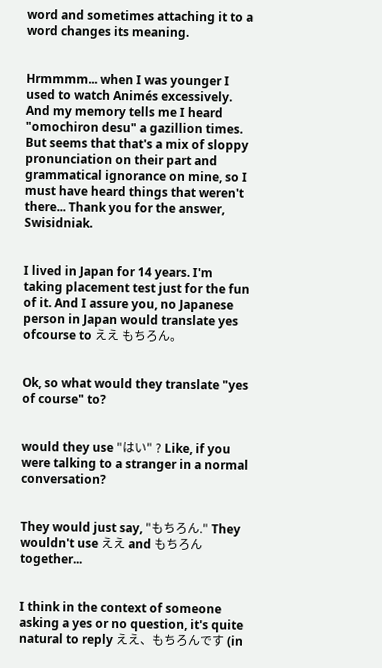word and sometimes attaching it to a word changes its meaning.


Hrmmmm... when I was younger I used to watch Animés excessively. And my memory tells me I heard "omochiron desu" a gazillion times. But seems that that's a mix of sloppy pronunciation on their part and grammatical ignorance on mine, so I must have heard things that weren't there... Thank you for the answer, Swisidniak.


I lived in Japan for 14 years. I'm taking placement test just for the fun of it. And I assure you, no Japanese person in Japan would translate yes ofcourse to ええ もちろん。


Ok, so what would they translate "yes of course" to?


would they use "はい" ? Like, if you were talking to a stranger in a normal conversation?


They would just say, "もちろん." They wouldn't use ええ and もちろん together...


I think in the context of someone asking a yes or no question, it's quite natural to reply ええ、もちろんです (in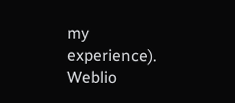my experience). Weblio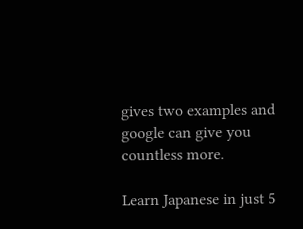gives two examples and google can give you countless more.

Learn Japanese in just 5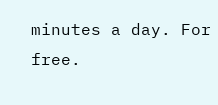minutes a day. For free.